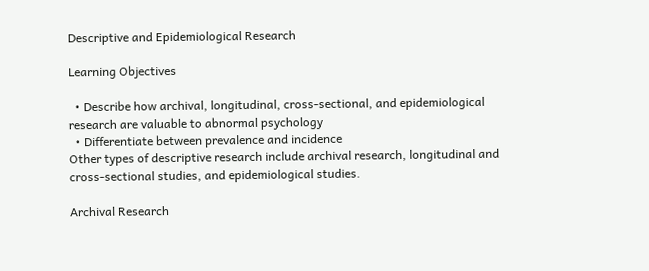Descriptive and Epidemiological Research

Learning Objectives

  • Describe how archival, longitudinal, cross-sectional, and epidemiological research are valuable to abnormal psychology
  • Differentiate between prevalence and incidence
Other types of descriptive research include archival research, longitudinal and cross-sectional studies, and epidemiological studies.

Archival Research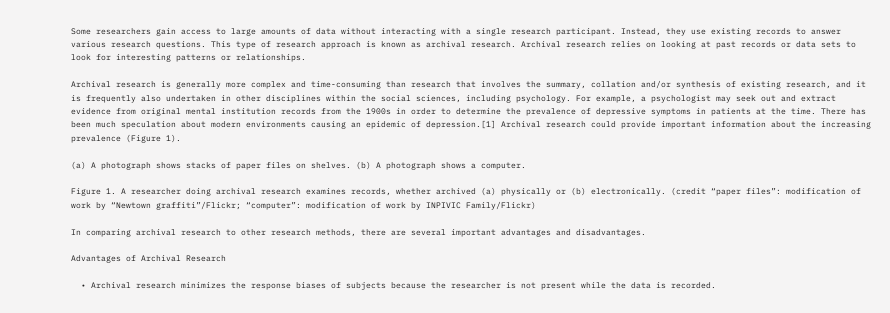Some researchers gain access to large amounts of data without interacting with a single research participant. Instead, they use existing records to answer various research questions. This type of research approach is known as archival research. Archival research relies on looking at past records or data sets to look for interesting patterns or relationships.

Archival research is generally more complex and time-consuming than research that involves the summary, collation and/or synthesis of existing research, and it is frequently also undertaken in other disciplines within the social sciences, including psychology. For example, a psychologist may seek out and extract evidence from original mental institution records from the 1900s in order to determine the prevalence of depressive symptoms in patients at the time. There has been much speculation about modern environments causing an epidemic of depression.[1] Archival research could provide important information about the increasing prevalence (Figure 1).

(a) A photograph shows stacks of paper files on shelves. (b) A photograph shows a computer.

Figure 1. A researcher doing archival research examines records, whether archived (a) physically or (b) electronically. (credit “paper files”: modification of work by “Newtown graffiti”/Flickr; “computer”: modification of work by INPIVIC Family/Flickr)

In comparing archival research to other research methods, there are several important advantages and disadvantages.

Advantages of Archival Research

  • Archival research minimizes the response biases of subjects because the researcher is not present while the data is recorded.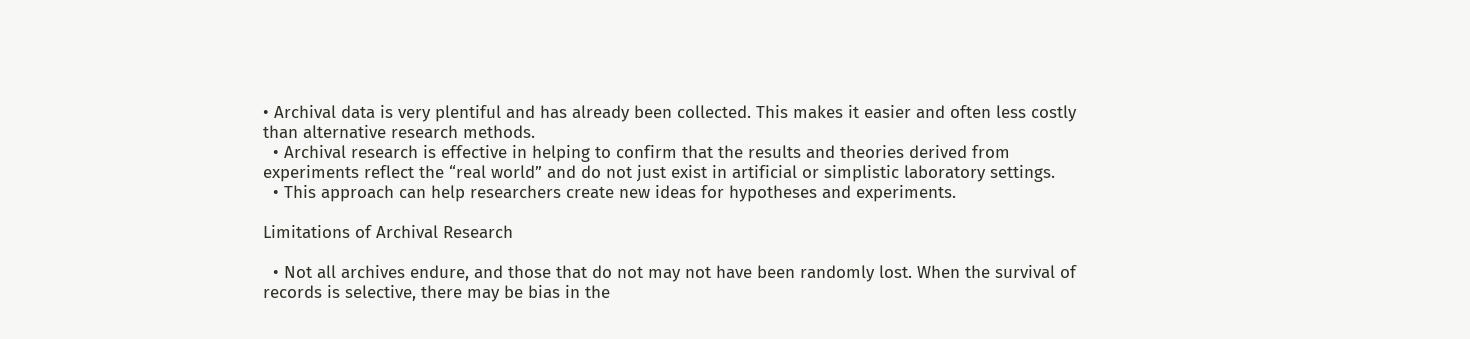• Archival data is very plentiful and has already been collected. This makes it easier and often less costly than alternative research methods.
  • Archival research is effective in helping to confirm that the results and theories derived from experiments reflect the “real world” and do not just exist in artificial or simplistic laboratory settings.
  • This approach can help researchers create new ideas for hypotheses and experiments.

Limitations of Archival Research

  • Not all archives endure, and those that do not may not have been randomly lost. When the survival of records is selective, there may be bias in the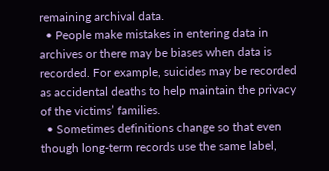remaining archival data.
  • People make mistakes in entering data in archives or there may be biases when data is recorded. For example, suicides may be recorded as accidental deaths to help maintain the privacy of the victims’ families.
  • Sometimes definitions change so that even though long‐term records use the same label,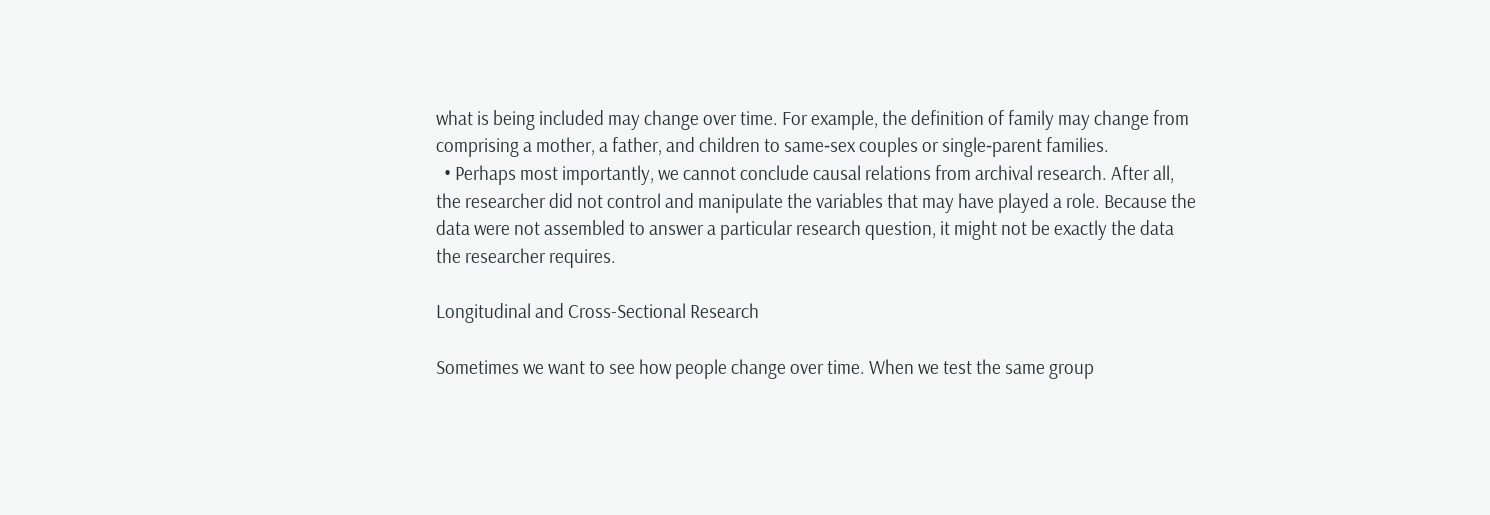what is being included may change over time. For example, the definition of family may change from comprising a mother, a father, and children to same‐sex couples or single‐parent families.
  • Perhaps most importantly, we cannot conclude causal relations from archival research. After all, the researcher did not control and manipulate the variables that may have played a role. Because the data were not assembled to answer a particular research question, it might not be exactly the data the researcher requires.

Longitudinal and Cross-Sectional Research

Sometimes we want to see how people change over time. When we test the same group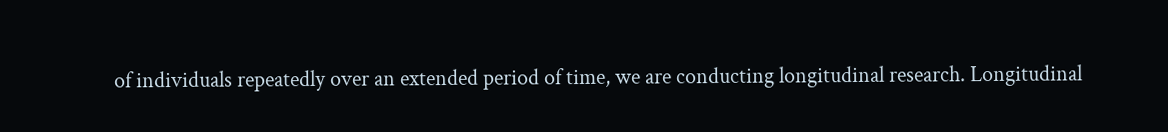of individuals repeatedly over an extended period of time, we are conducting longitudinal research. Longitudinal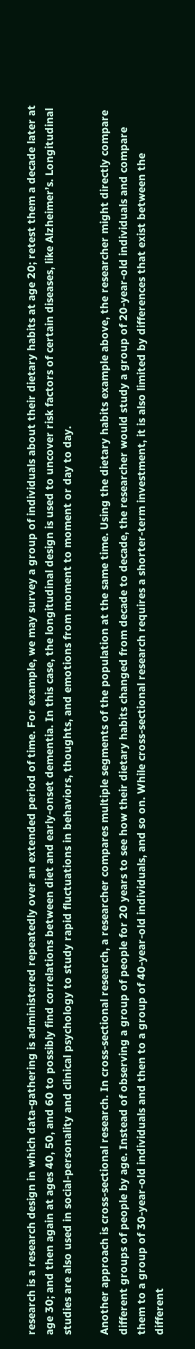research is a research design in which data-gathering is administered repeatedly over an extended period of time. For example, we may survey a group of individuals about their dietary habits at age 20; retest them a decade later at age 30; and then again at ages 40, 50, and 60 to possibly find correlations between diet and early-onset dementia. In this case, the longitudinal design is used to uncover risk factors of certain diseases, like Alzheimer’s. Longitudinal studies are also used in social-personality and clinical psychology to study rapid fluctuations in behaviors, thoughts, and emotions from moment to moment or day to day.

Another approach is cross-sectional research. In cross-sectional research, a researcher compares multiple segments of the population at the same time. Using the dietary habits example above, the researcher might directly compare different groups of people by age. Instead of observing a group of people for 20 years to see how their dietary habits changed from decade to decade, the researcher would study a group of 20-year-old individuals and compare them to a group of 30-year-old individuals and then to a group of 40-year-old individuals, and so on. While cross-sectional research requires a shorter-term investment, it is also limited by differences that exist between the different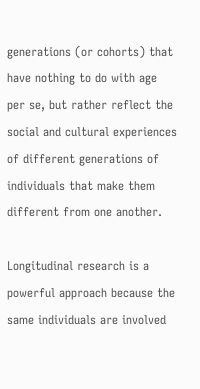generations (or cohorts) that have nothing to do with age per se, but rather reflect the social and cultural experiences of different generations of individuals that make them different from one another.

Longitudinal research is a powerful approach because the same individuals are involved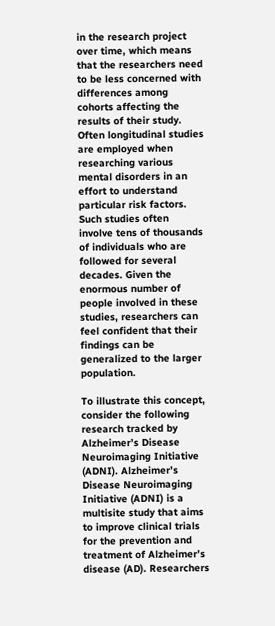in the research project over time, which means that the researchers need to be less concerned with differences among cohorts affecting the results of their study. Often longitudinal studies are employed when researching various mental disorders in an effort to understand particular risk factors. Such studies often involve tens of thousands of individuals who are followed for several decades. Given the enormous number of people involved in these studies, researchers can feel confident that their findings can be generalized to the larger population.

To illustrate this concept, consider the following research tracked by Alzheimer’s Disease Neuroimaging Initiative (ADNI). Alzheimer’s Disease Neuroimaging Initiative (ADNI) is a multisite study that aims to improve clinical trials for the prevention and treatment of Alzheimer’s disease (AD). Researchers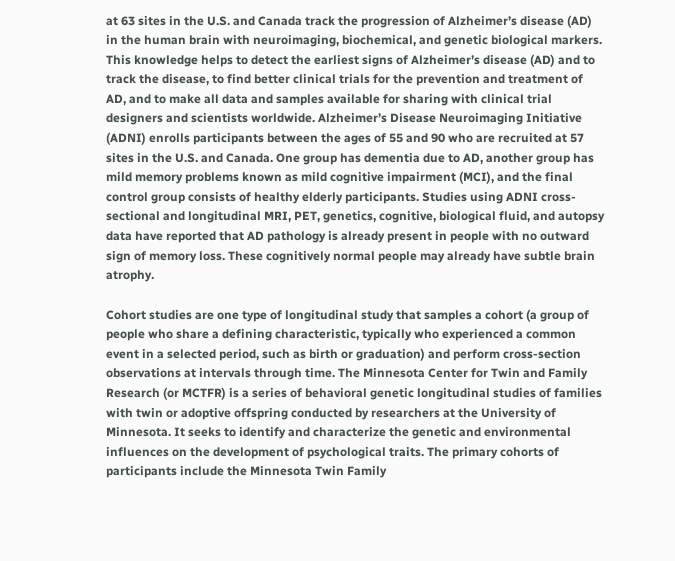at 63 sites in the U.S. and Canada track the progression of Alzheimer’s disease (AD) in the human brain with neuroimaging, biochemical, and genetic biological markers. This knowledge helps to detect the earliest signs of Alzheimer’s disease (AD) and to track the disease, to find better clinical trials for the prevention and treatment of AD, and to make all data and samples available for sharing with clinical trial designers and scientists worldwide. Alzheimer’s Disease Neuroimaging Initiative (ADNI) enrolls participants between the ages of 55 and 90 who are recruited at 57 sites in the U.S. and Canada. One group has dementia due to AD, another group has mild memory problems known as mild cognitive impairment (MCI), and the final control group consists of healthy elderly participants. Studies using ADNI cross-sectional and longitudinal MRI, PET, genetics, cognitive, biological fluid, and autopsy data have reported that AD pathology is already present in people with no outward sign of memory loss. These cognitively normal people may already have subtle brain atrophy.

Cohort studies are one type of longitudinal study that samples a cohort (a group of people who share a defining characteristic, typically who experienced a common event in a selected period, such as birth or graduation) and perform cross-section observations at intervals through time. The Minnesota Center for Twin and Family Research (or MCTFR) is a series of behavioral genetic longitudinal studies of families with twin or adoptive offspring conducted by researchers at the University of Minnesota. It seeks to identify and characterize the genetic and environmental influences on the development of psychological traits. The primary cohorts of participants include the Minnesota Twin Family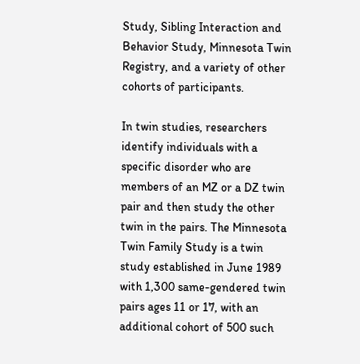Study, Sibling Interaction and Behavior Study, Minnesota Twin Registry, and a variety of other cohorts of participants.

In twin studies, researchers identify individuals with a specific disorder who are members of an MZ or a DZ twin pair and then study the other twin in the pairs. The Minnesota Twin Family Study is a twin study established in June 1989 with 1,300 same-gendered twin pairs ages 11 or 17, with an additional cohort of 500 such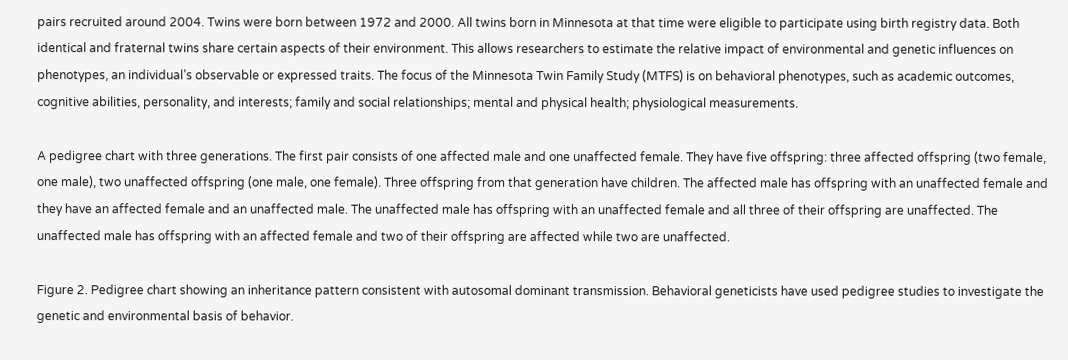pairs recruited around 2004. Twins were born between 1972 and 2000. All twins born in Minnesota at that time were eligible to participate using birth registry data. Both identical and fraternal twins share certain aspects of their environment. This allows researchers to estimate the relative impact of environmental and genetic influences on phenotypes, an individual’s observable or expressed traits. The focus of the Minnesota Twin Family Study (MTFS) is on behavioral phenotypes, such as academic outcomes, cognitive abilities, personality, and interests; family and social relationships; mental and physical health; physiological measurements.

A pedigree chart with three generations. The first pair consists of one affected male and one unaffected female. They have five offspring: three affected offspring (two female, one male), two unaffected offspring (one male, one female). Three offspring from that generation have children. The affected male has offspring with an unaffected female and they have an affected female and an unaffected male. The unaffected male has offspring with an unaffected female and all three of their offspring are unaffected. The unaffected male has offspring with an affected female and two of their offspring are affected while two are unaffected.

Figure 2. Pedigree chart showing an inheritance pattern consistent with autosomal dominant transmission. Behavioral geneticists have used pedigree studies to investigate the genetic and environmental basis of behavior.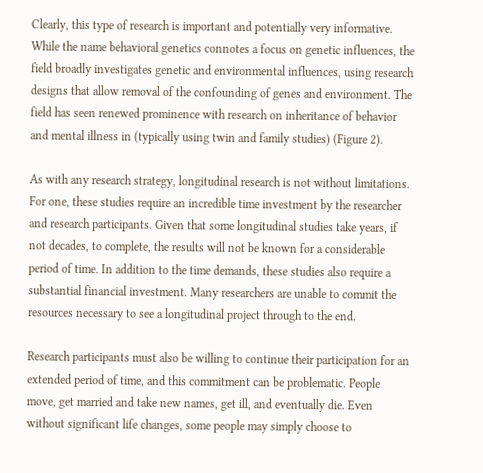Clearly, this type of research is important and potentially very informative. While the name behavioral genetics connotes a focus on genetic influences, the field broadly investigates genetic and environmental influences, using research designs that allow removal of the confounding of genes and environment. The field has seen renewed prominence with research on inheritance of behavior and mental illness in (typically using twin and family studies) (Figure 2).

As with any research strategy, longitudinal research is not without limitations. For one, these studies require an incredible time investment by the researcher and research participants. Given that some longitudinal studies take years, if not decades, to complete, the results will not be known for a considerable period of time. In addition to the time demands, these studies also require a substantial financial investment. Many researchers are unable to commit the resources necessary to see a longitudinal project through to the end.

Research participants must also be willing to continue their participation for an extended period of time, and this commitment can be problematic. People move, get married and take new names, get ill, and eventually die. Even without significant life changes, some people may simply choose to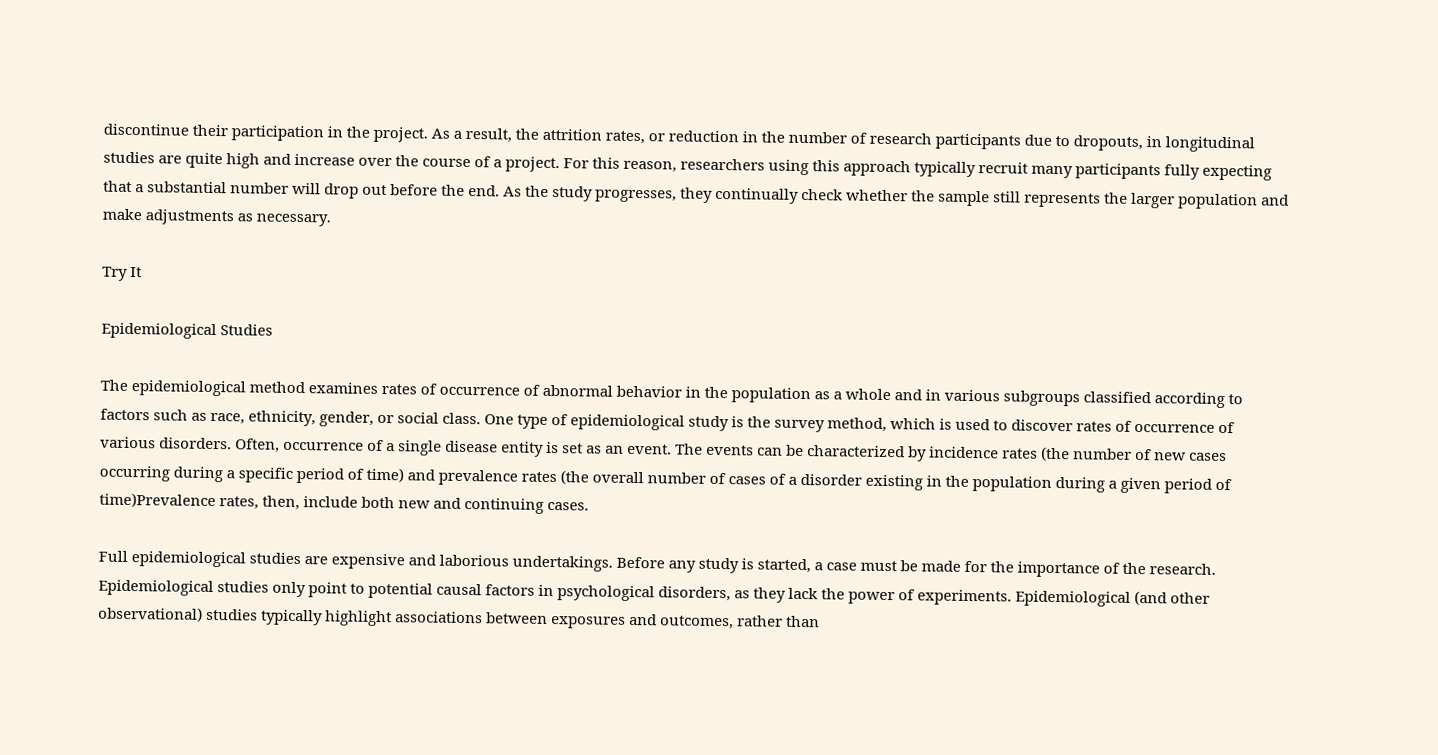discontinue their participation in the project. As a result, the attrition rates, or reduction in the number of research participants due to dropouts, in longitudinal studies are quite high and increase over the course of a project. For this reason, researchers using this approach typically recruit many participants fully expecting that a substantial number will drop out before the end. As the study progresses, they continually check whether the sample still represents the larger population and make adjustments as necessary.

Try It

Epidemiological Studies

The epidemiological method examines rates of occurrence of abnormal behavior in the population as a whole and in various subgroups classified according to factors such as race, ethnicity, gender, or social class. One type of epidemiological study is the survey method, which is used to discover rates of occurrence of various disorders. Often, occurrence of a single disease entity is set as an event. The events can be characterized by incidence rates (the number of new cases occurring during a specific period of time) and prevalence rates (the overall number of cases of a disorder existing in the population during a given period of time)Prevalence rates, then, include both new and continuing cases.

Full epidemiological studies are expensive and laborious undertakings. Before any study is started, a case must be made for the importance of the research. Epidemiological studies only point to potential causal factors in psychological disorders, as they lack the power of experiments. Epidemiological (and other observational) studies typically highlight associations between exposures and outcomes, rather than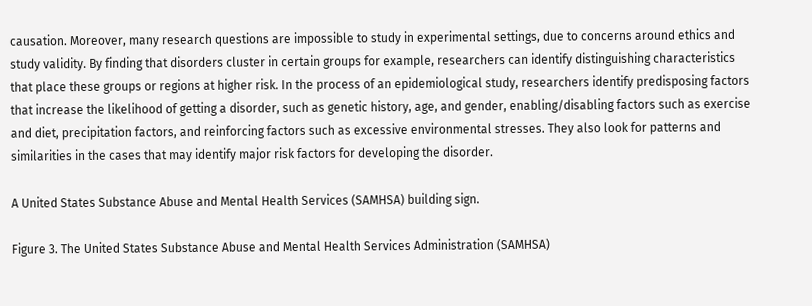causation. Moreover, many research questions are impossible to study in experimental settings, due to concerns around ethics and study validity. By finding that disorders cluster in certain groups for example, researchers can identify distinguishing characteristics that place these groups or regions at higher risk. In the process of an epidemiological study, researchers identify predisposing factors that increase the likelihood of getting a disorder, such as genetic history, age, and gender, enabling/disabling factors such as exercise and diet, precipitation factors, and reinforcing factors such as excessive environmental stresses. They also look for patterns and similarities in the cases that may identify major risk factors for developing the disorder.

A United States Substance Abuse and Mental Health Services (SAMHSA) building sign.

Figure 3. The United States Substance Abuse and Mental Health Services Administration (SAMHSA)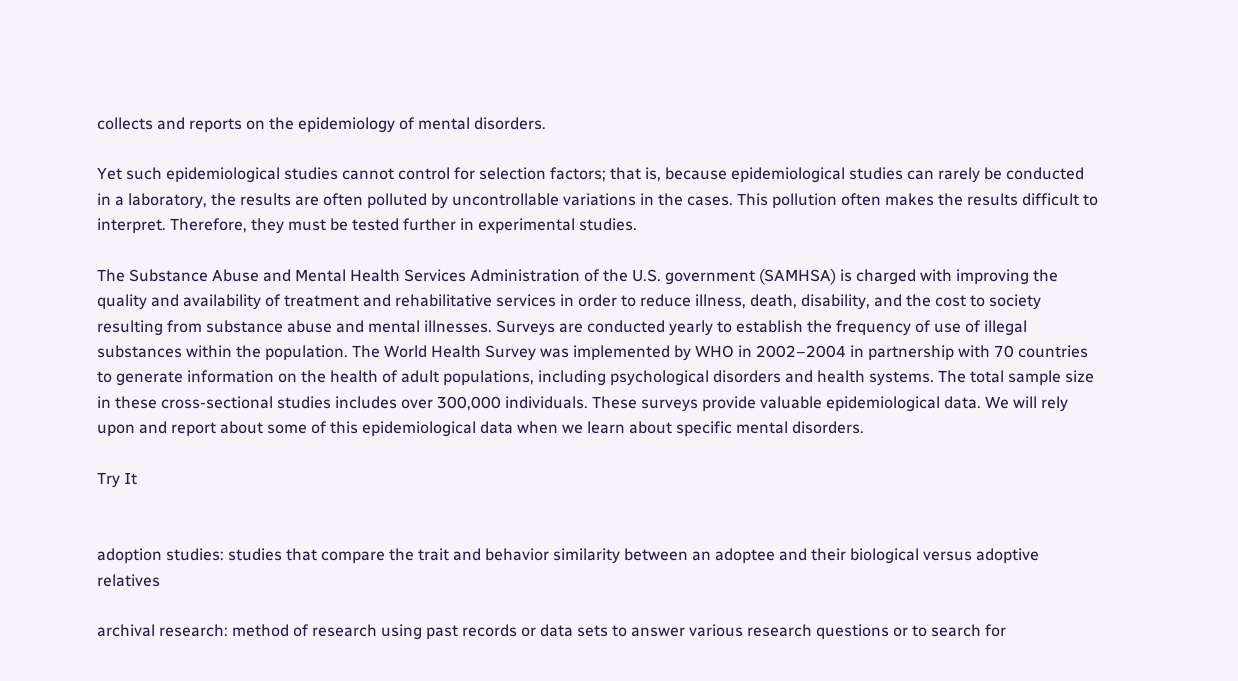collects and reports on the epidemiology of mental disorders.

Yet such epidemiological studies cannot control for selection factors; that is, because epidemiological studies can rarely be conducted in a laboratory, the results are often polluted by uncontrollable variations in the cases. This pollution often makes the results difficult to interpret. Therefore, they must be tested further in experimental studies.

The Substance Abuse and Mental Health Services Administration of the U.S. government (SAMHSA) is charged with improving the quality and availability of treatment and rehabilitative services in order to reduce illness, death, disability, and the cost to society resulting from substance abuse and mental illnesses. Surveys are conducted yearly to establish the frequency of use of illegal substances within the population. The World Health Survey was implemented by WHO in 2002–2004 in partnership with 70 countries to generate information on the health of adult populations, including psychological disorders and health systems. The total sample size in these cross-sectional studies includes over 300,000 individuals. These surveys provide valuable epidemiological data. We will rely upon and report about some of this epidemiological data when we learn about specific mental disorders.

Try It


adoption studies: studies that compare the trait and behavior similarity between an adoptee and their biological versus adoptive relatives

archival research: method of research using past records or data sets to answer various research questions or to search for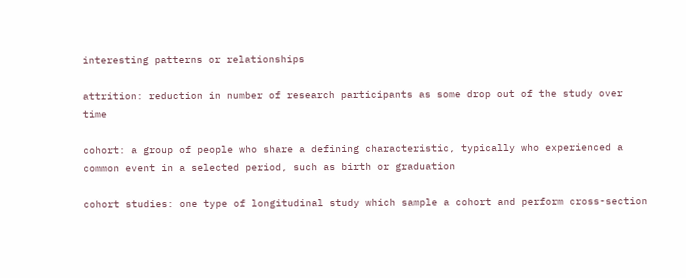interesting patterns or relationships

attrition: reduction in number of research participants as some drop out of the study over time

cohort: a group of people who share a defining characteristic, typically who experienced a common event in a selected period, such as birth or graduation

cohort studies: one type of longitudinal study which sample a cohort and perform cross-section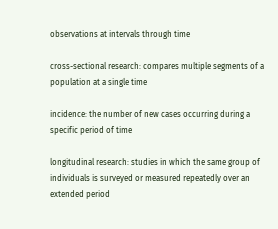observations at intervals through time

cross-sectional research: compares multiple segments of a population at a single time

incidence: the number of new cases occurring during a specific period of time

longitudinal research: studies in which the same group of individuals is surveyed or measured repeatedly over an extended period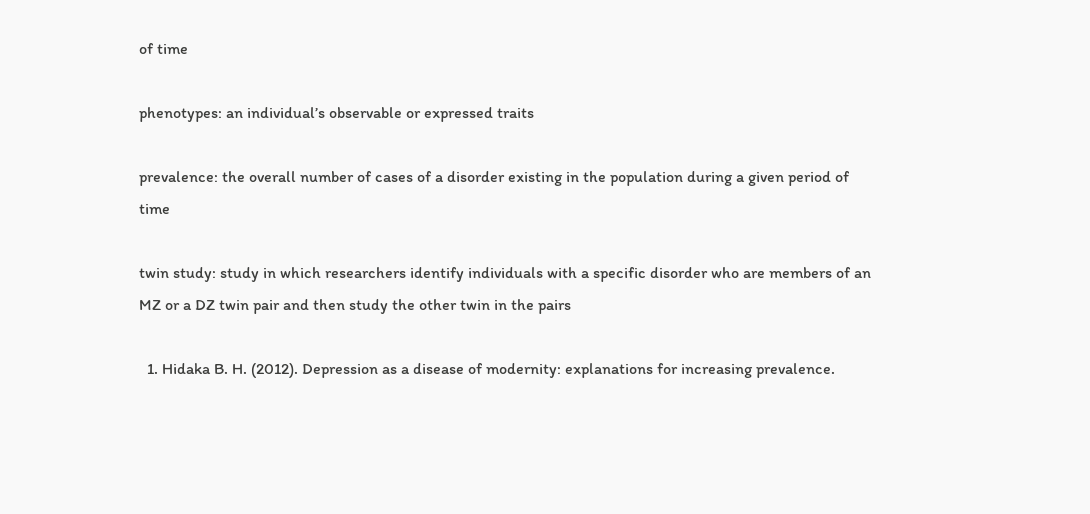of time

phenotypes: an individual’s observable or expressed traits

prevalence: the overall number of cases of a disorder existing in the population during a given period of time

twin study: study in which researchers identify individuals with a specific disorder who are members of an MZ or a DZ twin pair and then study the other twin in the pairs

  1. Hidaka B. H. (2012). Depression as a disease of modernity: explanations for increasing prevalence.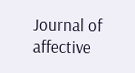Journal of affective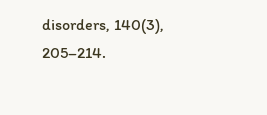disorders, 140(3), 205–214.